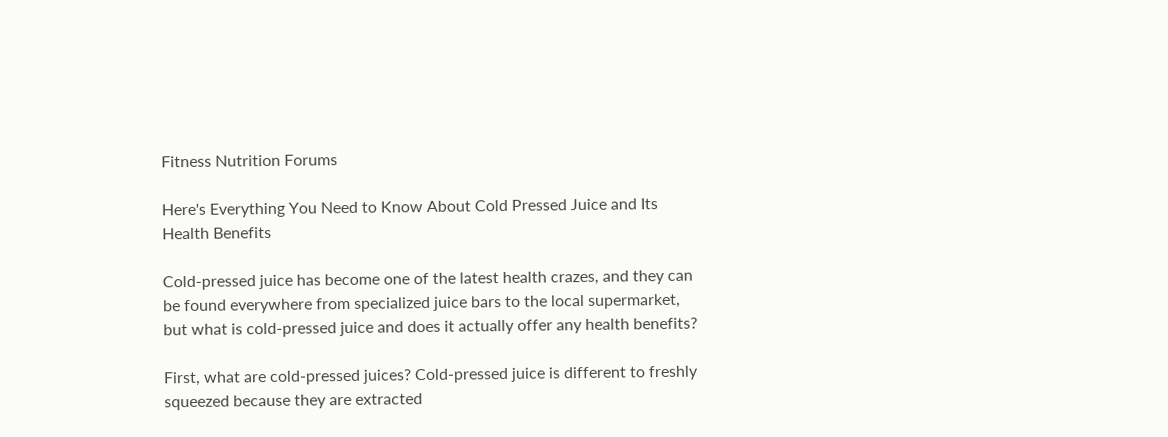Fitness Nutrition Forums

Here's Everything You Need to Know About Cold Pressed Juice and Its Health Benefits

Cold-pressed juice has become one of the latest health crazes, and they can be found everywhere from specialized juice bars to the local supermarket, but what is cold-pressed juice and does it actually offer any health benefits?

First, what are cold-pressed juices? Cold-pressed juice is different to freshly squeezed because they are extracted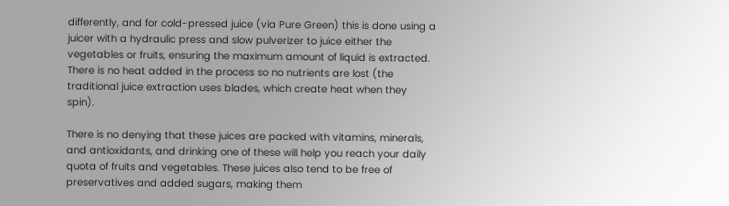differently, and for cold-pressed juice (via Pure Green) this is done using a juicer with a hydraulic press and slow pulverizer to juice either the vegetables or fruits, ensuring the maximum amount of liquid is extracted. There is no heat added in the process so no nutrients are lost (the traditional juice extraction uses blades, which create heat when they spin).

There is no denying that these juices are packed with vitamins, minerals, and antioxidants, and drinking one of these will help you reach your daily quota of fruits and vegetables. These juices also tend to be free of preservatives and added sugars, making them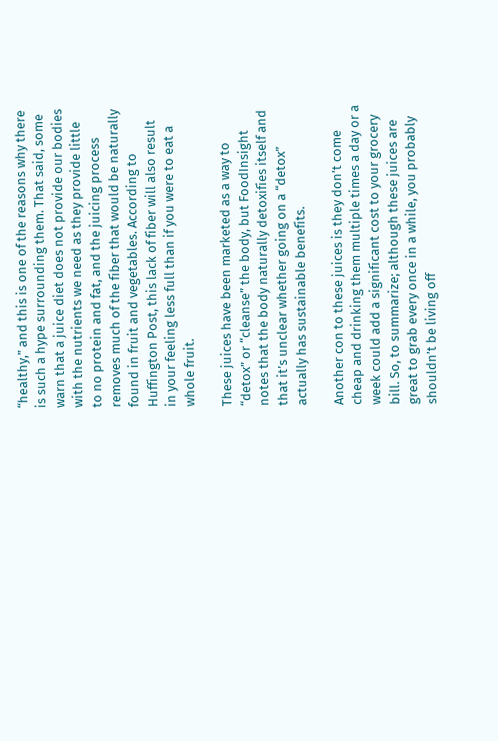“healthy,” and this is one of the reasons why there is such a hype surrounding them. That said, some warn that a juice diet does not provide our bodies with the nutrients we need as they provide little to no protein and fat, and the juicing process removes much of the fiber that would be naturally found in fruit and vegetables. According to Huffington Post, this lack of fiber will also result in your feeling less full than if you were to eat a whole fruit.

These juices have been marketed as a way to “detox” or “cleanse” the body, but FoodInsight notes that the body naturally detoxifies itself and that it’s unclear whether going on a “detox” actually has sustainable benefits.

Another con to these juices is they don’t come cheap and drinking them multiple times a day or a week could add a significant cost to your grocery bill. So, to summarize; although these juices are great to grab every once in a while, you probably shouldn’t be living off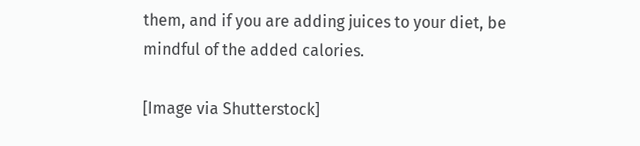them, and if you are adding juices to your diet, be mindful of the added calories.

[Image via Shutterstock]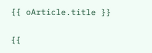{{ oArticle.title }}

{{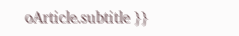oArticle.subtitle }}